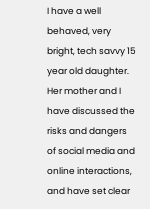I have a well behaved, very bright, tech savvy 15 year old daughter. Her mother and I have discussed the risks and dangers of social media and online interactions, and have set clear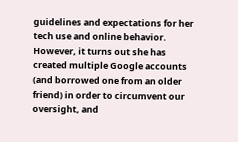guidelines and expectations for her tech use and online behavior. However, it turns out she has created multiple Google accounts (and borrowed one from an older friend) in order to circumvent our oversight, and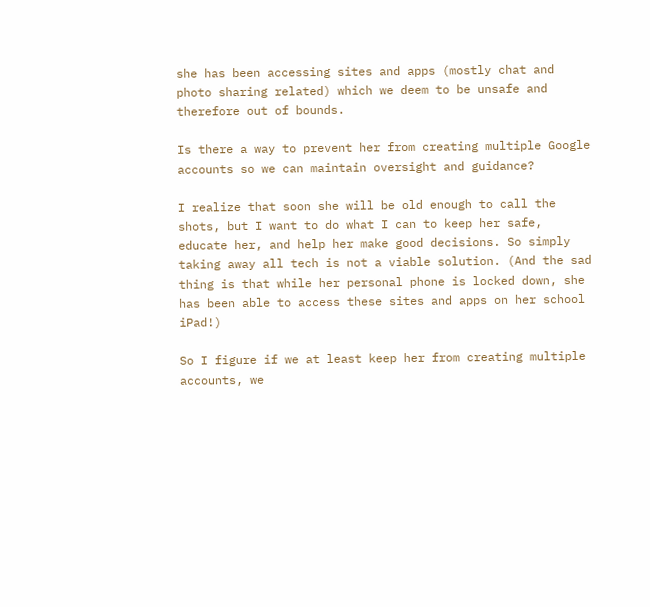she has been accessing sites and apps (mostly chat and photo sharing related) which we deem to be unsafe and therefore out of bounds.

Is there a way to prevent her from creating multiple Google accounts so we can maintain oversight and guidance?

I realize that soon she will be old enough to call the shots, but I want to do what I can to keep her safe, educate her, and help her make good decisions. So simply taking away all tech is not a viable solution. (And the sad thing is that while her personal phone is locked down, she has been able to access these sites and apps on her school iPad!)

So I figure if we at least keep her from creating multiple accounts, we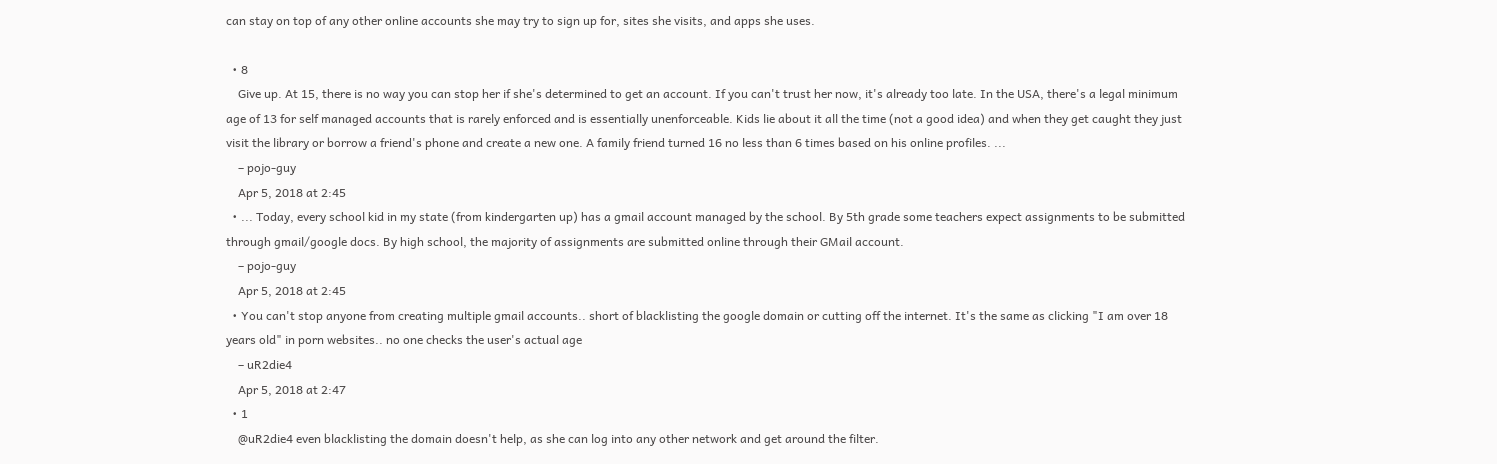can stay on top of any other online accounts she may try to sign up for, sites she visits, and apps she uses.

  • 8
    Give up. At 15, there is no way you can stop her if she's determined to get an account. If you can't trust her now, it's already too late. In the USA, there's a legal minimum age of 13 for self managed accounts that is rarely enforced and is essentially unenforceable. Kids lie about it all the time (not a good idea) and when they get caught they just visit the library or borrow a friend's phone and create a new one. A family friend turned 16 no less than 6 times based on his online profiles. ...
    – pojo-guy
    Apr 5, 2018 at 2:45
  • ... Today, every school kid in my state (from kindergarten up) has a gmail account managed by the school. By 5th grade some teachers expect assignments to be submitted through gmail/google docs. By high school, the majority of assignments are submitted online through their GMail account.
    – pojo-guy
    Apr 5, 2018 at 2:45
  • You can't stop anyone from creating multiple gmail accounts.. short of blacklisting the google domain or cutting off the internet. It's the same as clicking "I am over 18 years old" in porn websites.. no one checks the user's actual age
    – uR2die4
    Apr 5, 2018 at 2:47
  • 1
    @uR2die4 even blacklisting the domain doesn't help, as she can log into any other network and get around the filter.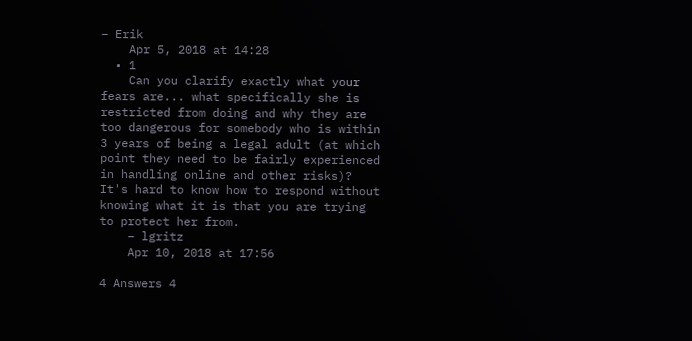– Erik
    Apr 5, 2018 at 14:28
  • 1
    Can you clarify exactly what your fears are... what specifically she is restricted from doing and why they are too dangerous for somebody who is within 3 years of being a legal adult (at which point they need to be fairly experienced in handling online and other risks)? It's hard to know how to respond without knowing what it is that you are trying to protect her from.
    – lgritz
    Apr 10, 2018 at 17:56

4 Answers 4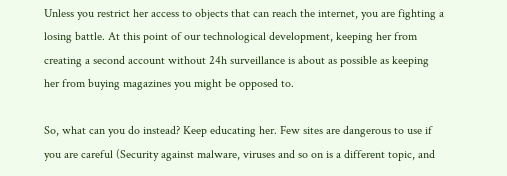Unless you restrict her access to objects that can reach the internet, you are fighting a losing battle. At this point of our technological development, keeping her from creating a second account without 24h surveillance is about as possible as keeping her from buying magazines you might be opposed to.

So, what can you do instead? Keep educating her. Few sites are dangerous to use if you are careful (Security against malware, viruses and so on is a different topic, and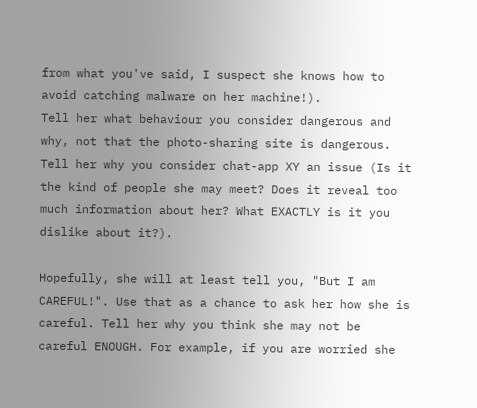from what you've said, I suspect she knows how to avoid catching malware on her machine!).
Tell her what behaviour you consider dangerous and why, not that the photo-sharing site is dangerous. Tell her why you consider chat-app XY an issue (Is it the kind of people she may meet? Does it reveal too much information about her? What EXACTLY is it you dislike about it?).

Hopefully, she will at least tell you, "But I am CAREFUL!". Use that as a chance to ask her how she is careful. Tell her why you think she may not be careful ENOUGH. For example, if you are worried she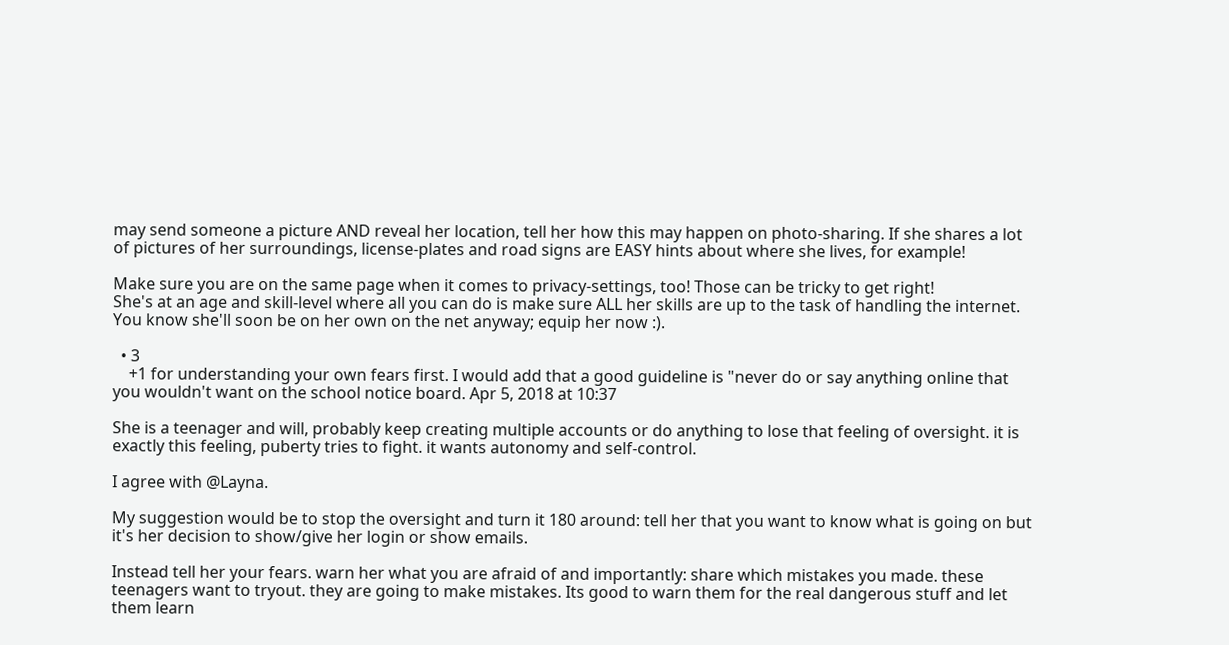may send someone a picture AND reveal her location, tell her how this may happen on photo-sharing. If she shares a lot of pictures of her surroundings, license-plates and road signs are EASY hints about where she lives, for example!

Make sure you are on the same page when it comes to privacy-settings, too! Those can be tricky to get right!
She's at an age and skill-level where all you can do is make sure ALL her skills are up to the task of handling the internet. You know she'll soon be on her own on the net anyway; equip her now :).

  • 3
    +1 for understanding your own fears first. I would add that a good guideline is "never do or say anything online that you wouldn't want on the school notice board. Apr 5, 2018 at 10:37

She is a teenager and will, probably keep creating multiple accounts or do anything to lose that feeling of oversight. it is exactly this feeling, puberty tries to fight. it wants autonomy and self-control.

I agree with @Layna.

My suggestion would be to stop the oversight and turn it 180 around: tell her that you want to know what is going on but it's her decision to show/give her login or show emails.

Instead tell her your fears. warn her what you are afraid of and importantly: share which mistakes you made. these teenagers want to tryout. they are going to make mistakes. Its good to warn them for the real dangerous stuff and let them learn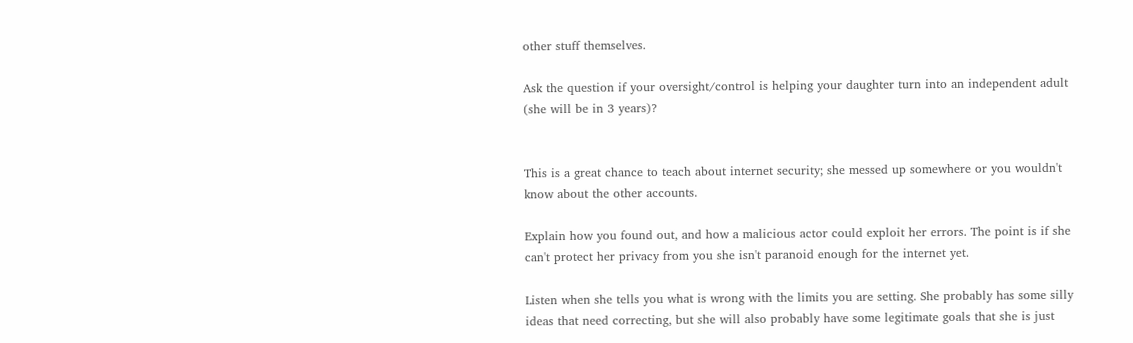other stuff themselves.

Ask the question if your oversight/control is helping your daughter turn into an independent adult (she will be in 3 years)?


This is a great chance to teach about internet security; she messed up somewhere or you wouldn't know about the other accounts.

Explain how you found out, and how a malicious actor could exploit her errors. The point is if she can't protect her privacy from you she isn't paranoid enough for the internet yet.

Listen when she tells you what is wrong with the limits you are setting. She probably has some silly ideas that need correcting, but she will also probably have some legitimate goals that she is just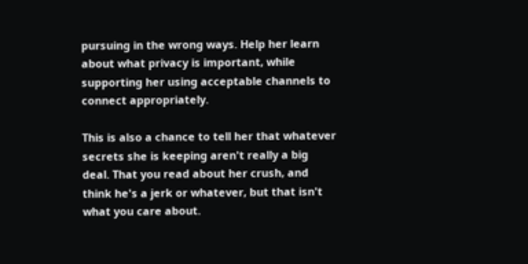pursuing in the wrong ways. Help her learn about what privacy is important, while supporting her using acceptable channels to connect appropriately.

This is also a chance to tell her that whatever secrets she is keeping aren't really a big deal. That you read about her crush, and think he's a jerk or whatever, but that isn't what you care about.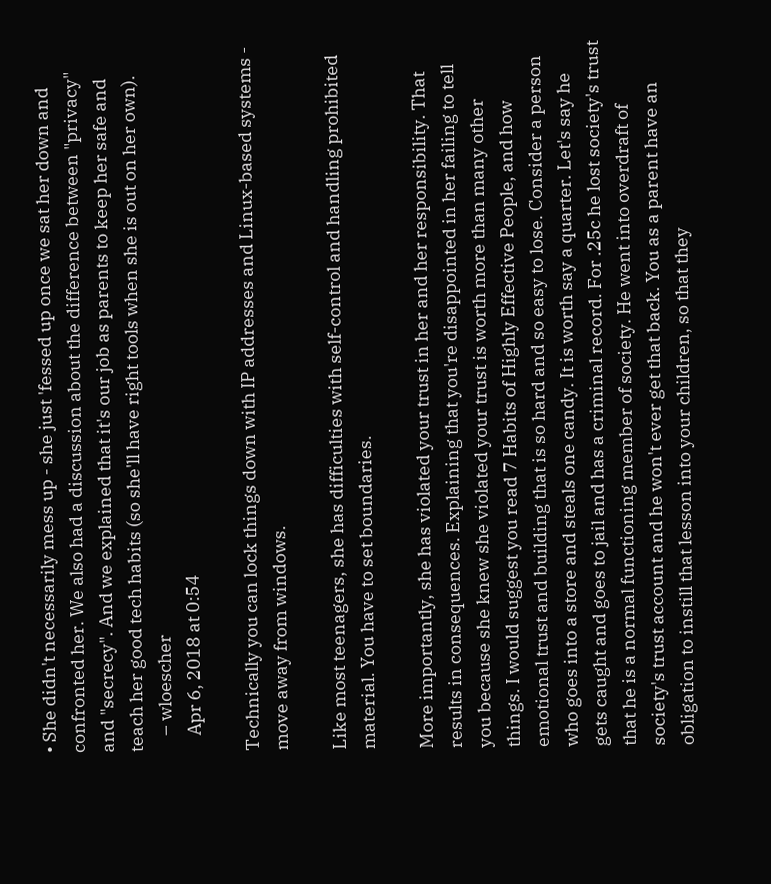• She didn't necessarily mess up - she just 'fessed up once we sat her down and confronted her. We also had a discussion about the difference between "privacy" and "secrecy". And we explained that it's our job as parents to keep her safe and teach her good tech habits (so she'll have right tools when she is out on her own).
    – wloescher
    Apr 6, 2018 at 0:54

Technically you can lock things down with IP addresses and Linux-based systems - move away from windows.

Like most teenagers, she has difficulties with self-control and handling prohibited material. You have to set boundaries.

More importantly, she has violated your trust in her and her responsibility. That results in consequences. Explaining that you're disappointed in her failing to tell you because she knew she violated your trust is worth more than many other things. I would suggest you read 7 Habits of Highly Effective People, and how emotional trust and building that is so hard and so easy to lose. Consider a person who goes into a store and steals one candy. It is worth say a quarter. Let's say he gets caught and goes to jail and has a criminal record. For .25c he lost society's trust that he is a normal functioning member of society. He went into overdraft of society's trust account and he won't ever get that back. You as a parent have an obligation to instill that lesson into your children, so that they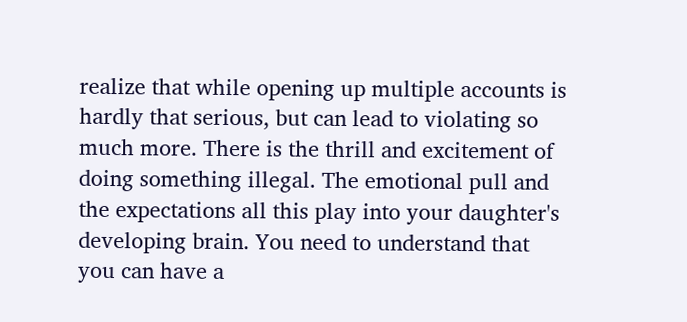realize that while opening up multiple accounts is hardly that serious, but can lead to violating so much more. There is the thrill and excitement of doing something illegal. The emotional pull and the expectations all this play into your daughter's developing brain. You need to understand that you can have a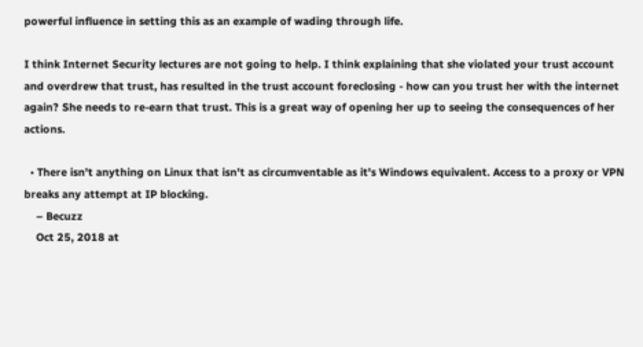powerful influence in setting this as an example of wading through life.

I think Internet Security lectures are not going to help. I think explaining that she violated your trust account and overdrew that trust, has resulted in the trust account foreclosing - how can you trust her with the internet again? She needs to re-earn that trust. This is a great way of opening her up to seeing the consequences of her actions.

  • There isn't anything on Linux that isn't as circumventable as it's Windows equivalent. Access to a proxy or VPN breaks any attempt at IP blocking.
    – Becuzz
    Oct 25, 2018 at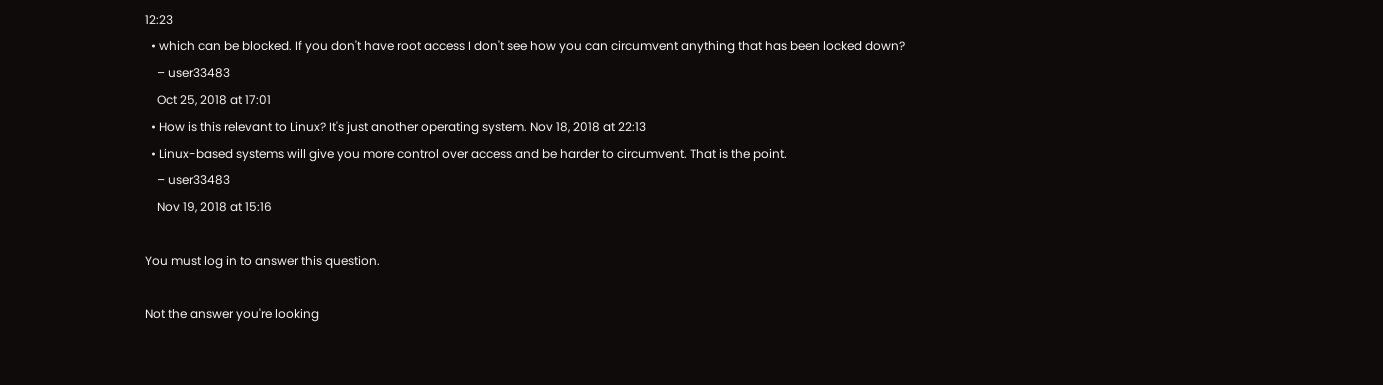12:23
  • which can be blocked. If you don't have root access I don't see how you can circumvent anything that has been locked down?
    – user33483
    Oct 25, 2018 at 17:01
  • How is this relevant to Linux? It's just another operating system. Nov 18, 2018 at 22:13
  • Linux-based systems will give you more control over access and be harder to circumvent. That is the point.
    – user33483
    Nov 19, 2018 at 15:16

You must log in to answer this question.

Not the answer you're looking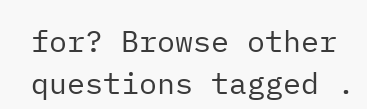for? Browse other questions tagged .